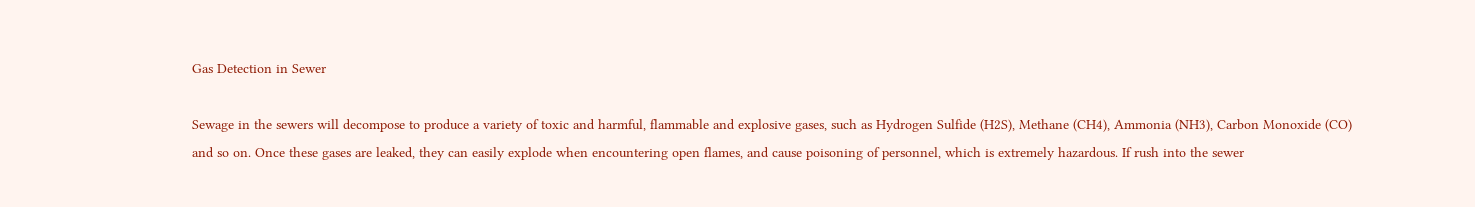Gas Detection in Sewer

Sewage in the sewers will decompose to produce a variety of toxic and harmful, flammable and explosive gases, such as Hydrogen Sulfide (H2S), Methane (CH4), Ammonia (NH3), Carbon Monoxide (CO) and so on. Once these gases are leaked, they can easily explode when encountering open flames, and cause poisoning of personnel, which is extremely hazardous. If rush into the sewer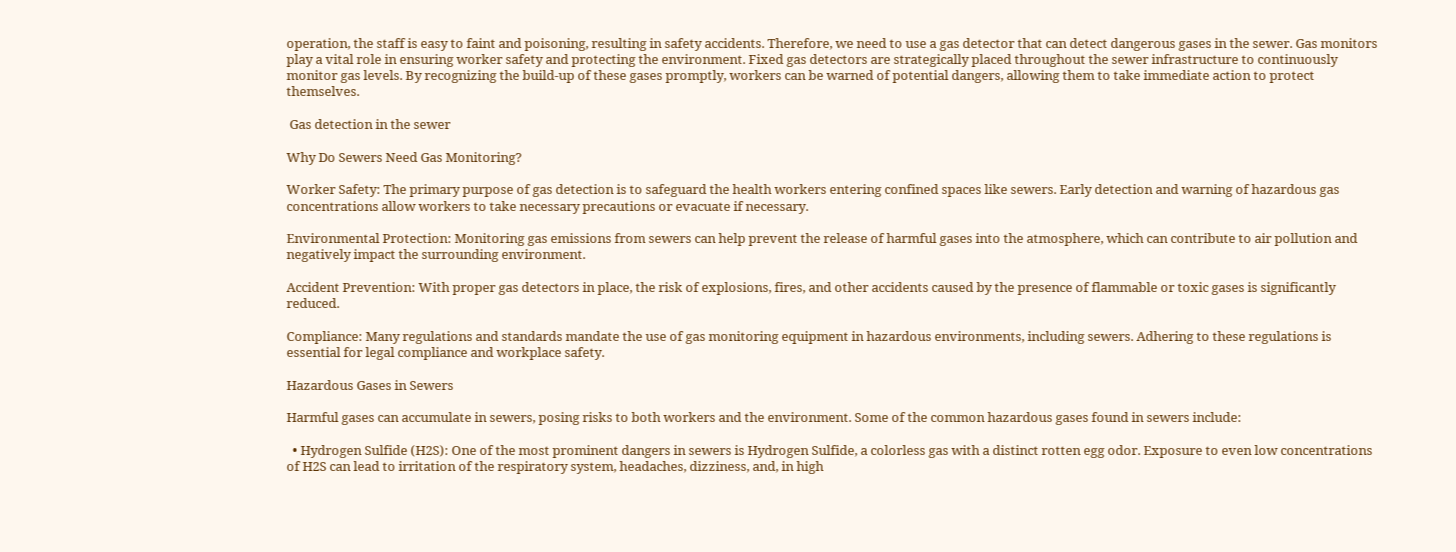operation, the staff is easy to faint and poisoning, resulting in safety accidents. Therefore, we need to use a gas detector that can detect dangerous gases in the sewer. Gas monitors play a vital role in ensuring worker safety and protecting the environment. Fixed gas detectors are strategically placed throughout the sewer infrastructure to continuously monitor gas levels. By recognizing the build-up of these gases promptly, workers can be warned of potential dangers, allowing them to take immediate action to protect themselves.

 Gas detection in the sewer

Why Do Sewers Need Gas Monitoring?

Worker Safety: The primary purpose of gas detection is to safeguard the health workers entering confined spaces like sewers. Early detection and warning of hazardous gas concentrations allow workers to take necessary precautions or evacuate if necessary.

Environmental Protection: Monitoring gas emissions from sewers can help prevent the release of harmful gases into the atmosphere, which can contribute to air pollution and negatively impact the surrounding environment.

Accident Prevention: With proper gas detectors in place, the risk of explosions, fires, and other accidents caused by the presence of flammable or toxic gases is significantly reduced.

Compliance: Many regulations and standards mandate the use of gas monitoring equipment in hazardous environments, including sewers. Adhering to these regulations is essential for legal compliance and workplace safety.

Hazardous Gases in Sewers

Harmful gases can accumulate in sewers, posing risks to both workers and the environment. Some of the common hazardous gases found in sewers include:

  • Hydrogen Sulfide (H2S): One of the most prominent dangers in sewers is Hydrogen Sulfide, a colorless gas with a distinct rotten egg odor. Exposure to even low concentrations of H2S can lead to irritation of the respiratory system, headaches, dizziness, and, in high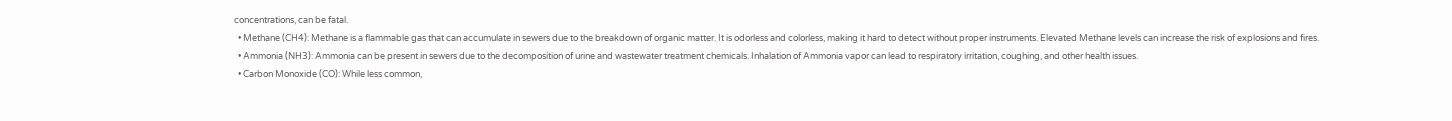concentrations, can be fatal.
  • Methane (CH4): Methane is a flammable gas that can accumulate in sewers due to the breakdown of organic matter. It is odorless and colorless, making it hard to detect without proper instruments. Elevated Methane levels can increase the risk of explosions and fires.
  • Ammonia (NH3): Ammonia can be present in sewers due to the decomposition of urine and wastewater treatment chemicals. Inhalation of Ammonia vapor can lead to respiratory irritation, coughing, and other health issues.
  • Carbon Monoxide (CO): While less common,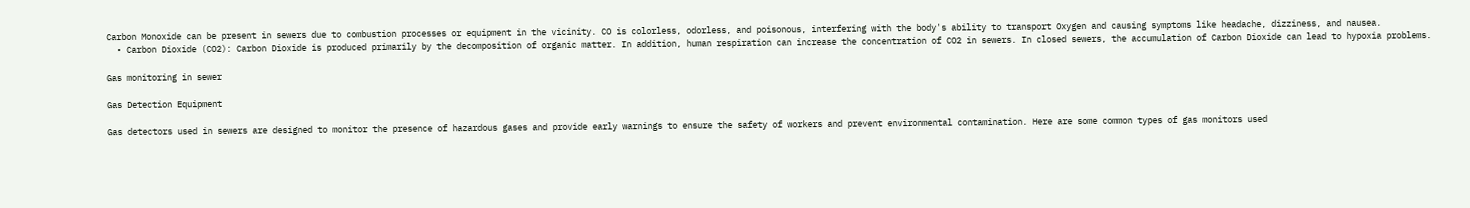Carbon Monoxide can be present in sewers due to combustion processes or equipment in the vicinity. CO is colorless, odorless, and poisonous, interfering with the body's ability to transport Oxygen and causing symptoms like headache, dizziness, and nausea.
  • Carbon Dioxide (CO2): Carbon Dioxide is produced primarily by the decomposition of organic matter. In addition, human respiration can increase the concentration of CO2 in sewers. In closed sewers, the accumulation of Carbon Dioxide can lead to hypoxia problems.

Gas monitoring in sewer

Gas Detection Equipment

Gas detectors used in sewers are designed to monitor the presence of hazardous gases and provide early warnings to ensure the safety of workers and prevent environmental contamination. Here are some common types of gas monitors used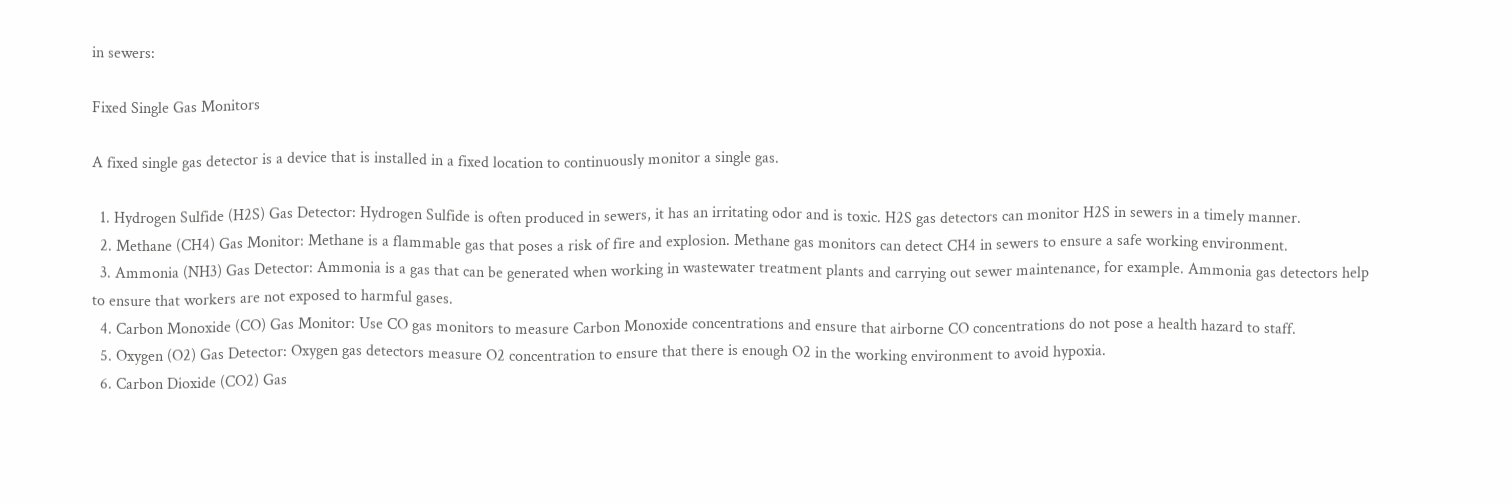in sewers:

Fixed Single Gas Monitors

A fixed single gas detector is a device that is installed in a fixed location to continuously monitor a single gas.

  1. Hydrogen Sulfide (H2S) Gas Detector: Hydrogen Sulfide is often produced in sewers, it has an irritating odor and is toxic. H2S gas detectors can monitor H2S in sewers in a timely manner.
  2. Methane (CH4) Gas Monitor: Methane is a flammable gas that poses a risk of fire and explosion. Methane gas monitors can detect CH4 in sewers to ensure a safe working environment.
  3. Ammonia (NH3) Gas Detector: Ammonia is a gas that can be generated when working in wastewater treatment plants and carrying out sewer maintenance, for example. Ammonia gas detectors help to ensure that workers are not exposed to harmful gases.
  4. Carbon Monoxide (CO) Gas Monitor: Use CO gas monitors to measure Carbon Monoxide concentrations and ensure that airborne CO concentrations do not pose a health hazard to staff.
  5. Oxygen (O2) Gas Detector: Oxygen gas detectors measure O2 concentration to ensure that there is enough O2 in the working environment to avoid hypoxia.
  6. Carbon Dioxide (CO2) Gas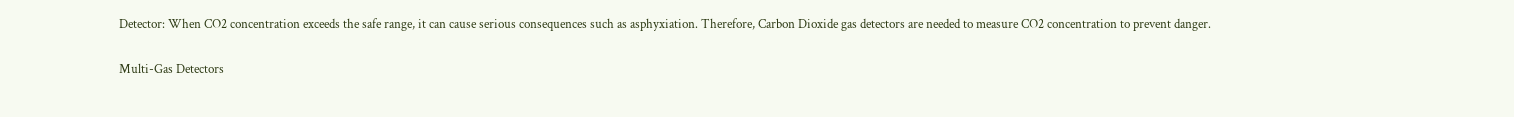Detector: When CO2 concentration exceeds the safe range, it can cause serious consequences such as asphyxiation. Therefore, Carbon Dioxide gas detectors are needed to measure CO2 concentration to prevent danger.

Multi-Gas Detectors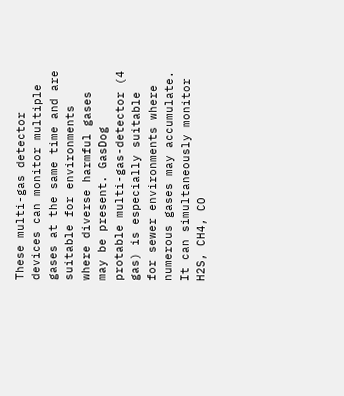These multi-gas detector devices can monitor multiple gases at the same time and are suitable for environments where diverse harmful gases may be present. GasDog protable multi-gas-detector (4 gas) is especially suitable for sewer environments where numerous gases may accumulate. It can simultaneously monitor H2S, CH4, CO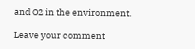and O2 in the environment.

Leave your comment